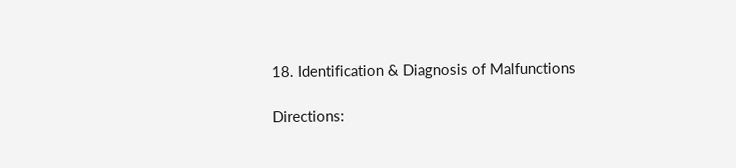18. Identification & Diagnosis of Malfunctions

Directions: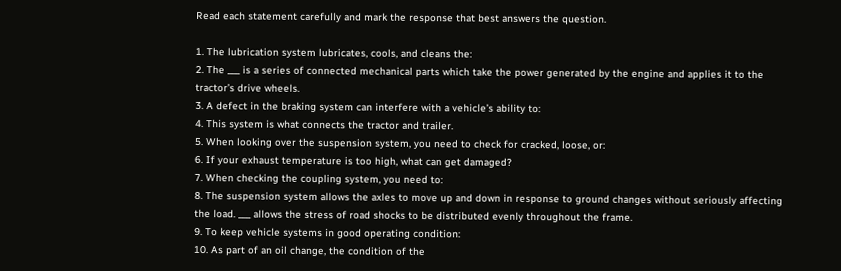Read each statement carefully and mark the response that best answers the question.

1. The lubrication system lubricates, cools, and cleans the:
2. The ___ is a series of connected mechanical parts which take the power generated by the engine and applies it to the tractor’s drive wheels.
3. A defect in the braking system can interfere with a vehicle’s ability to:
4. This system is what connects the tractor and trailer.
5. When looking over the suspension system, you need to check for cracked, loose, or:
6. If your exhaust temperature is too high, what can get damaged?
7. When checking the coupling system, you need to:
8. The suspension system allows the axles to move up and down in response to ground changes without seriously affecting the load. ___ allows the stress of road shocks to be distributed evenly throughout the frame.
9. To keep vehicle systems in good operating condition:
10. As part of an oil change, the condition of the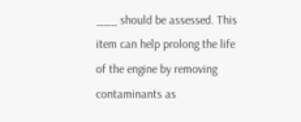___ should be assessed. This item can help prolong the life of the engine by removing contaminants as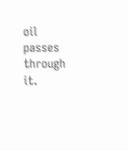oil passes through it.